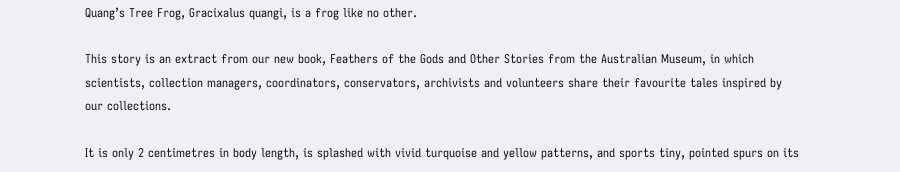Quang’s Tree Frog, Gracixalus quangi, is a frog like no other.

This story is an extract from our new book, Feathers of the Gods and Other Stories from the Australian Museum, in which scientists, collection managers, coordinators, conservators, archivists and volunteers share their favourite tales inspired by our collections.

It is only 2 centimetres in body length, is splashed with vivid turquoise and yellow patterns, and sports tiny, pointed spurs on its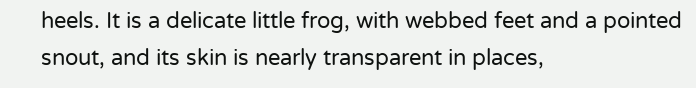heels. It is a delicate little frog, with webbed feet and a pointed snout, and its skin is nearly transparent in places,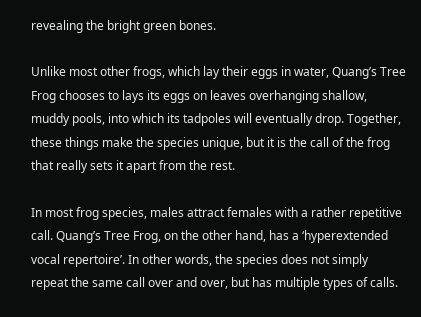revealing the bright green bones.

Unlike most other frogs, which lay their eggs in water, Quang’s Tree Frog chooses to lays its eggs on leaves overhanging shallow, muddy pools, into which its tadpoles will eventually drop. Together, these things make the species unique, but it is the call of the frog that really sets it apart from the rest.

In most frog species, males attract females with a rather repetitive call. Quang’s Tree Frog, on the other hand, has a ‘hyperextended vocal repertoire’. In other words, the species does not simply repeat the same call over and over, but has multiple types of calls.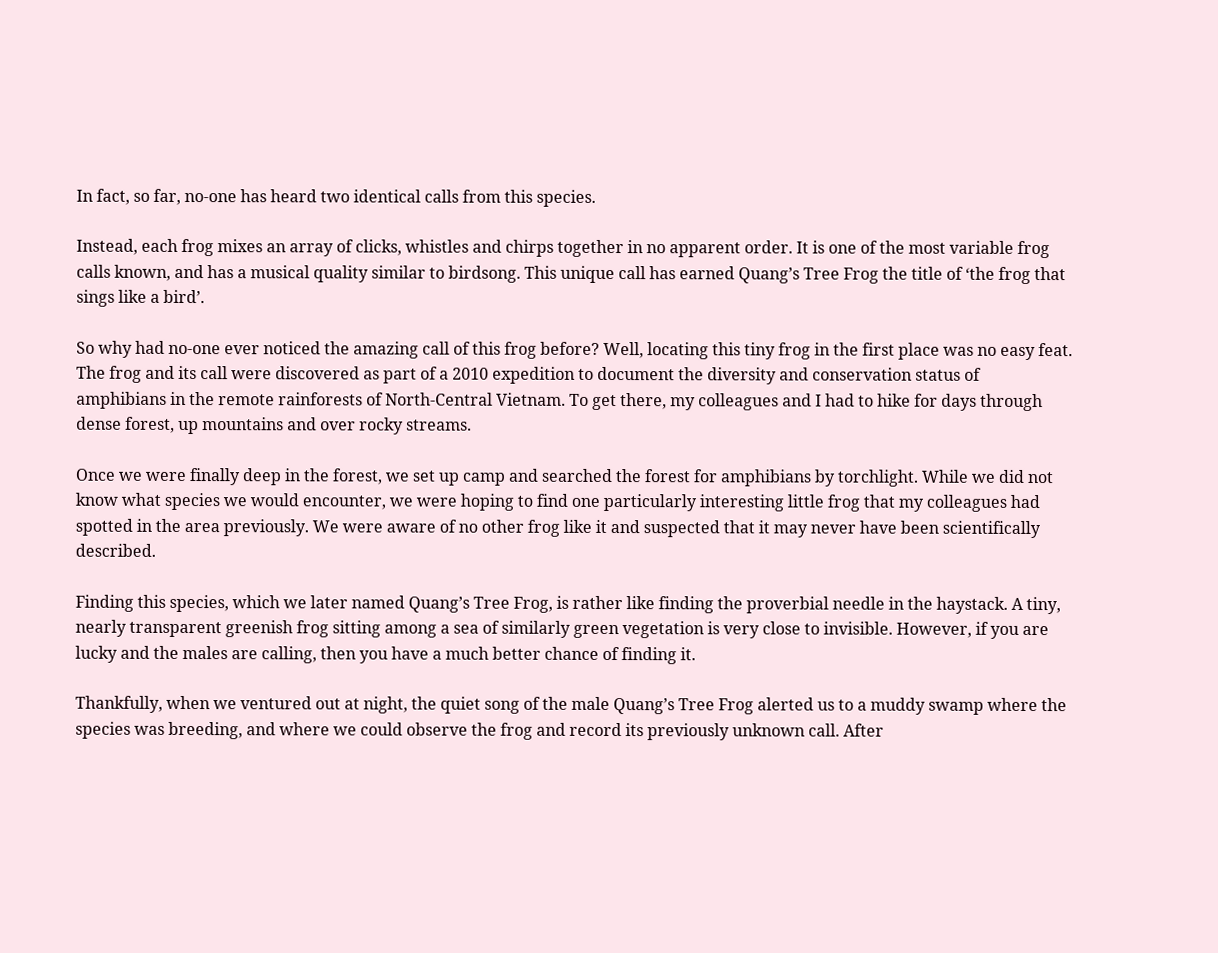In fact, so far, no-one has heard two identical calls from this species.

Instead, each frog mixes an array of clicks, whistles and chirps together in no apparent order. It is one of the most variable frog calls known, and has a musical quality similar to birdsong. This unique call has earned Quang’s Tree Frog the title of ‘the frog that sings like a bird’.

So why had no-one ever noticed the amazing call of this frog before? Well, locating this tiny frog in the first place was no easy feat. The frog and its call were discovered as part of a 2010 expedition to document the diversity and conservation status of amphibians in the remote rainforests of North-Central Vietnam. To get there, my colleagues and I had to hike for days through dense forest, up mountains and over rocky streams.

Once we were finally deep in the forest, we set up camp and searched the forest for amphibians by torchlight. While we did not know what species we would encounter, we were hoping to find one particularly interesting little frog that my colleagues had spotted in the area previously. We were aware of no other frog like it and suspected that it may never have been scientifically described.

Finding this species, which we later named Quang’s Tree Frog, is rather like finding the proverbial needle in the haystack. A tiny, nearly transparent greenish frog sitting among a sea of similarly green vegetation is very close to invisible. However, if you are lucky and the males are calling, then you have a much better chance of finding it.

Thankfully, when we ventured out at night, the quiet song of the male Quang’s Tree Frog alerted us to a muddy swamp where the species was breeding, and where we could observe the frog and record its previously unknown call. After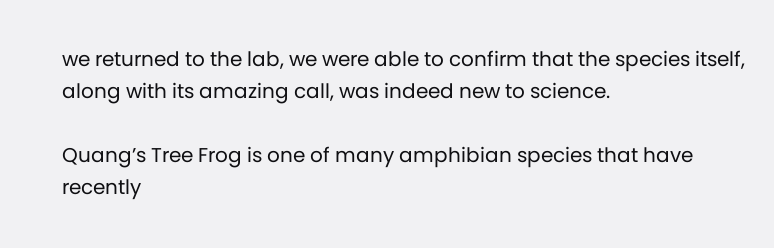we returned to the lab, we were able to confirm that the species itself, along with its amazing call, was indeed new to science.

Quang’s Tree Frog is one of many amphibian species that have recently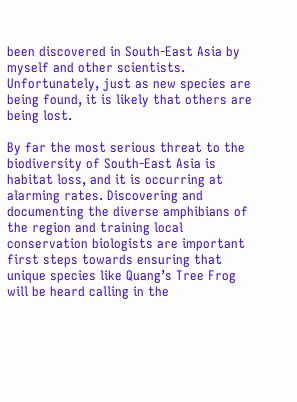been discovered in South-East Asia by myself and other scientists. Unfortunately, just as new species are being found, it is likely that others are being lost.

By far the most serious threat to the biodiversity of South-East Asia is habitat loss, and it is occurring at alarming rates. Discovering and documenting the diverse amphibians of the region and training local conservation biologists are important first steps towards ensuring that unique species like Quang’s Tree Frog will be heard calling in the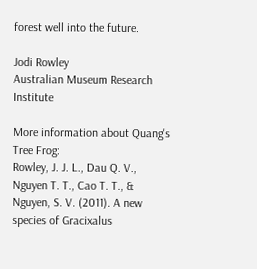forest well into the future.

Jodi Rowley
Australian Museum Research Institute

More information about Quang's Tree Frog:
Rowley, J. J. L., Dau Q. V., Nguyen T. T., Cao T. T., & Nguyen, S. V. (2011). A new species of Gracixalus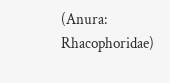(Anura: Rhacophoridae)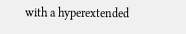with a hyperextended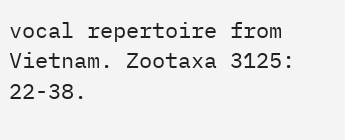vocal repertoire from Vietnam. Zootaxa 3125: 22-38.